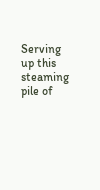Serving up this steaming pile of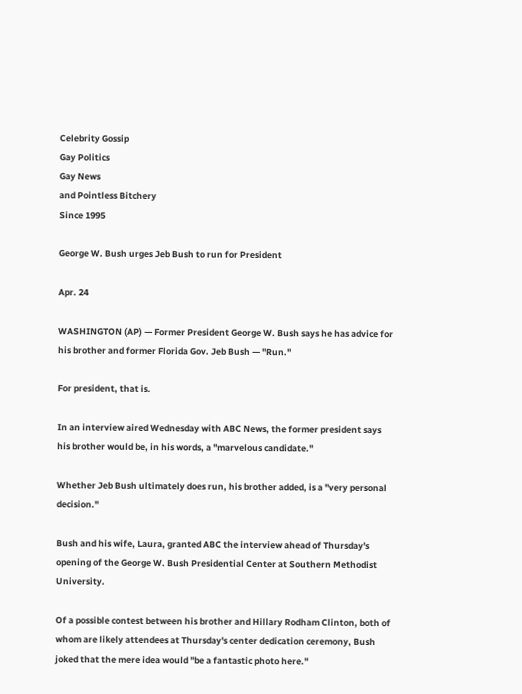Celebrity Gossip
Gay Politics
Gay News
and Pointless Bitchery
Since 1995

George W. Bush urges Jeb Bush to run for President

Apr. 24

WASHINGTON (AP) — Former President George W. Bush says he has advice for his brother and former Florida Gov. Jeb Bush — "Run."

For president, that is.

In an interview aired Wednesday with ABC News, the former president says his brother would be, in his words, a "marvelous candidate."

Whether Jeb Bush ultimately does run, his brother added, is a "very personal decision."

Bush and his wife, Laura, granted ABC the interview ahead of Thursday's opening of the George W. Bush Presidential Center at Southern Methodist University.

Of a possible contest between his brother and Hillary Rodham Clinton, both of whom are likely attendees at Thursday's center dedication ceremony, Bush joked that the mere idea would "be a fantastic photo here."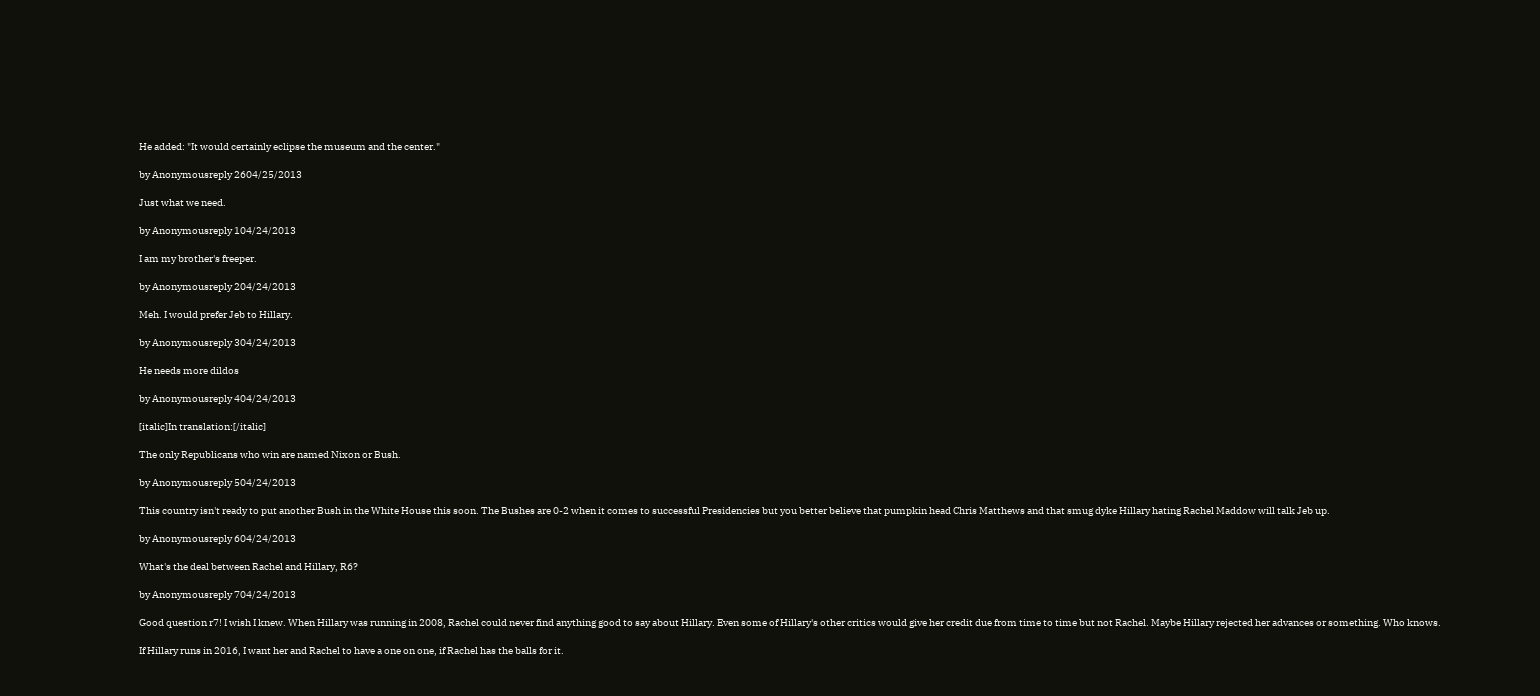He added: "It would certainly eclipse the museum and the center."

by Anonymousreply 2604/25/2013

Just what we need.

by Anonymousreply 104/24/2013

I am my brother's freeper.

by Anonymousreply 204/24/2013

Meh. I would prefer Jeb to Hillary.

by Anonymousreply 304/24/2013

He needs more dildos

by Anonymousreply 404/24/2013

[italic]In translation:[/italic]

The only Republicans who win are named Nixon or Bush.

by Anonymousreply 504/24/2013

This country isn't ready to put another Bush in the White House this soon. The Bushes are 0-2 when it comes to successful Presidencies but you better believe that pumpkin head Chris Matthews and that smug dyke Hillary hating Rachel Maddow will talk Jeb up.

by Anonymousreply 604/24/2013

What's the deal between Rachel and Hillary, R6?

by Anonymousreply 704/24/2013

Good question r7! I wish I knew. When Hillary was running in 2008, Rachel could never find anything good to say about Hillary. Even some of Hillary's other critics would give her credit due from time to time but not Rachel. Maybe Hillary rejected her advances or something. Who knows.

If Hillary runs in 2016, I want her and Rachel to have a one on one, if Rachel has the balls for it.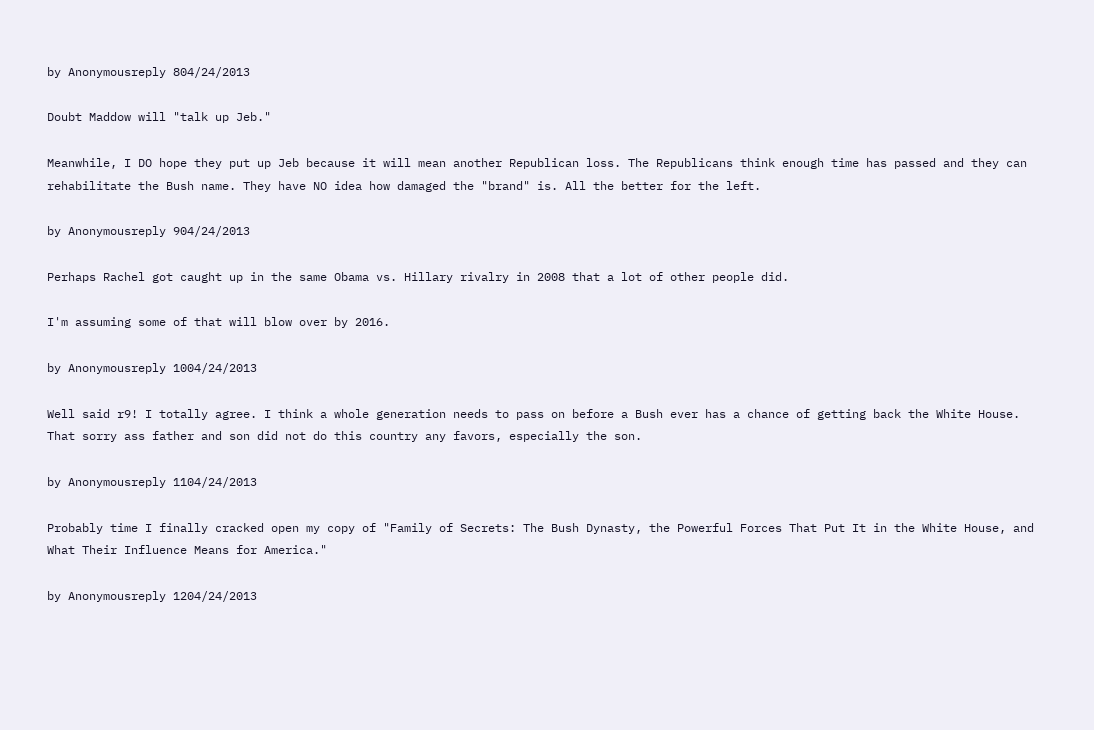by Anonymousreply 804/24/2013

Doubt Maddow will "talk up Jeb."

Meanwhile, I DO hope they put up Jeb because it will mean another Republican loss. The Republicans think enough time has passed and they can rehabilitate the Bush name. They have NO idea how damaged the "brand" is. All the better for the left.

by Anonymousreply 904/24/2013

Perhaps Rachel got caught up in the same Obama vs. Hillary rivalry in 2008 that a lot of other people did.

I'm assuming some of that will blow over by 2016.

by Anonymousreply 1004/24/2013

Well said r9! I totally agree. I think a whole generation needs to pass on before a Bush ever has a chance of getting back the White House. That sorry ass father and son did not do this country any favors, especially the son.

by Anonymousreply 1104/24/2013

Probably time I finally cracked open my copy of "Family of Secrets: The Bush Dynasty, the Powerful Forces That Put It in the White House, and What Their Influence Means for America."

by Anonymousreply 1204/24/2013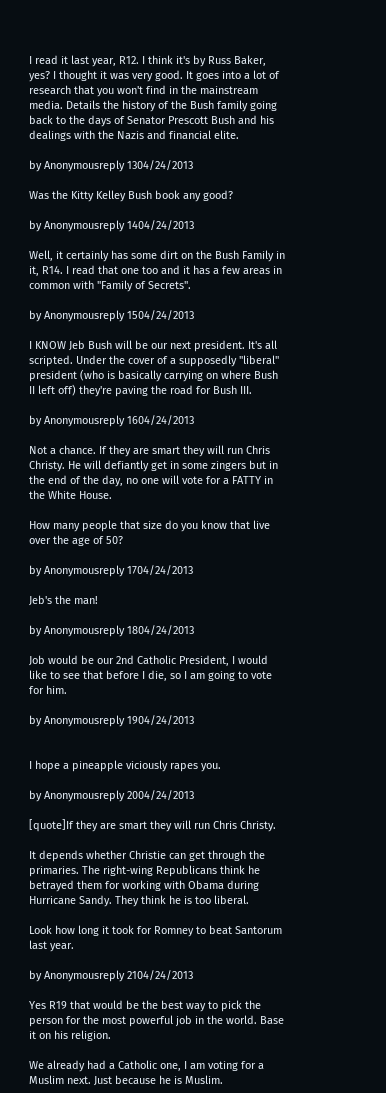I read it last year, R12. I think it's by Russ Baker, yes? I thought it was very good. It goes into a lot of research that you won't find in the mainstream media. Details the history of the Bush family going back to the days of Senator Prescott Bush and his dealings with the Nazis and financial elite.

by Anonymousreply 1304/24/2013

Was the Kitty Kelley Bush book any good?

by Anonymousreply 1404/24/2013

Well, it certainly has some dirt on the Bush Family in it, R14. I read that one too and it has a few areas in common with "Family of Secrets".

by Anonymousreply 1504/24/2013

I KNOW Jeb Bush will be our next president. It's all scripted. Under the cover of a supposedly "liberal" president (who is basically carrying on where Bush II left off) they're paving the road for Bush III.

by Anonymousreply 1604/24/2013

Not a chance. If they are smart they will run Chris Christy. He will defiantly get in some zingers but in the end of the day, no one will vote for a FATTY in the White House.

How many people that size do you know that live over the age of 50?

by Anonymousreply 1704/24/2013

Jeb's the man!

by Anonymousreply 1804/24/2013

Job would be our 2nd Catholic President, I would like to see that before I die, so I am going to vote for him.

by Anonymousreply 1904/24/2013


I hope a pineapple viciously rapes you.

by Anonymousreply 2004/24/2013

[quote]If they are smart they will run Chris Christy.

It depends whether Christie can get through the primaries. The right-wing Republicans think he betrayed them for working with Obama during Hurricane Sandy. They think he is too liberal.

Look how long it took for Romney to beat Santorum last year.

by Anonymousreply 2104/24/2013

Yes R19 that would be the best way to pick the person for the most powerful job in the world. Base it on his religion.

We already had a Catholic one, I am voting for a Muslim next. Just because he is Muslim.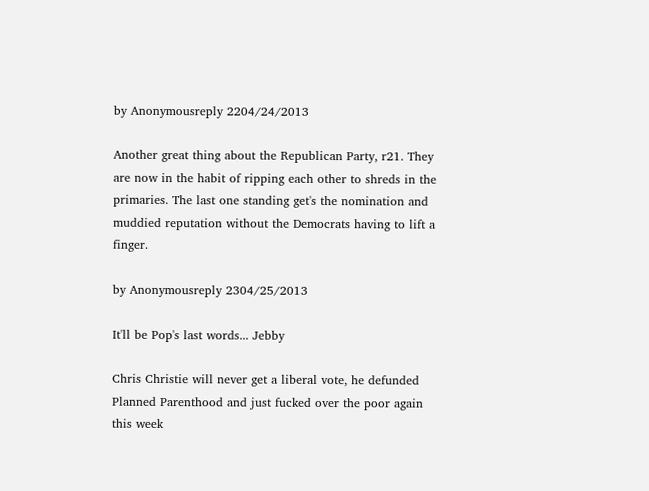by Anonymousreply 2204/24/2013

Another great thing about the Republican Party, r21. They are now in the habit of ripping each other to shreds in the primaries. The last one standing get's the nomination and muddied reputation without the Democrats having to lift a finger.

by Anonymousreply 2304/25/2013

It'll be Pop's last words... Jebby

Chris Christie will never get a liberal vote, he defunded Planned Parenthood and just fucked over the poor again this week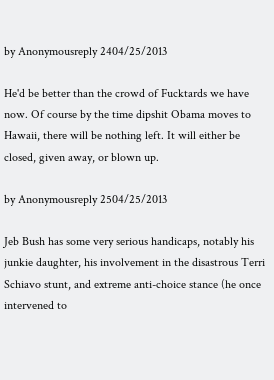by Anonymousreply 2404/25/2013

He'd be better than the crowd of Fucktards we have now. Of course by the time dipshit Obama moves to Hawaii, there will be nothing left. It will either be closed, given away, or blown up.

by Anonymousreply 2504/25/2013

Jeb Bush has some very serious handicaps, notably his junkie daughter, his involvement in the disastrous Terri Schiavo stunt, and extreme anti-choice stance (he once intervened to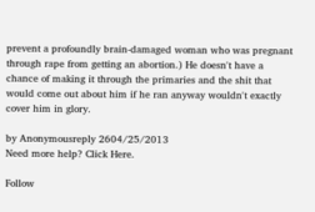prevent a profoundly brain-damaged woman who was pregnant through rape from getting an abortion.) He doesn't have a chance of making it through the primaries and the shit that would come out about him if he ran anyway wouldn't exactly cover him in glory.

by Anonymousreply 2604/25/2013
Need more help? Click Here.

Follow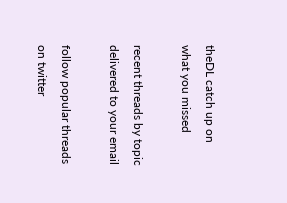theDL catch up on what you missed

recent threads by topic delivered to your email

follow popular threads on twitter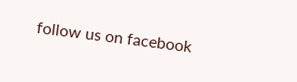follow us on facebook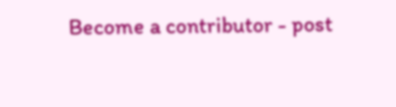Become a contributor - post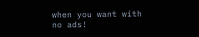when you want with no ads!